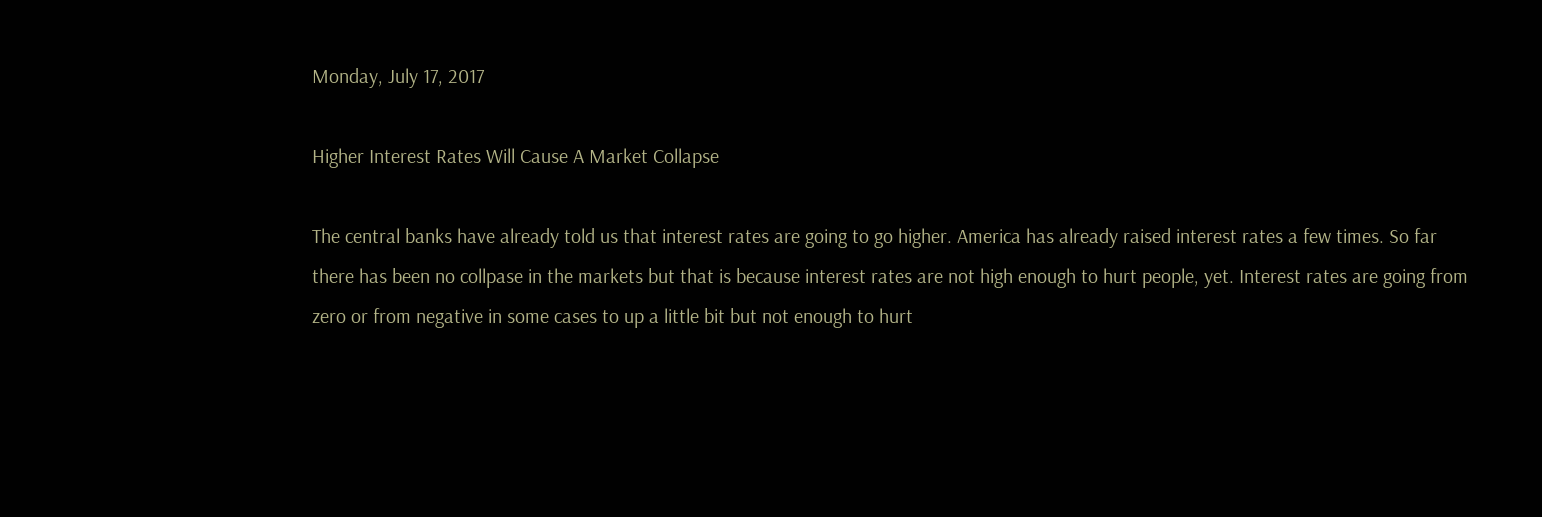Monday, July 17, 2017

Higher Interest Rates Will Cause A Market Collapse

The central banks have already told us that interest rates are going to go higher. America has already raised interest rates a few times. So far there has been no collpase in the markets but that is because interest rates are not high enough to hurt people, yet. Interest rates are going from zero or from negative in some cases to up a little bit but not enough to hurt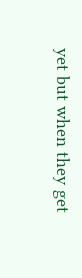yet but when they get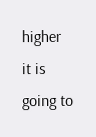higher it is going to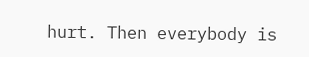hurt. Then everybody is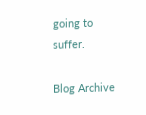going to suffer.

Blog Archive